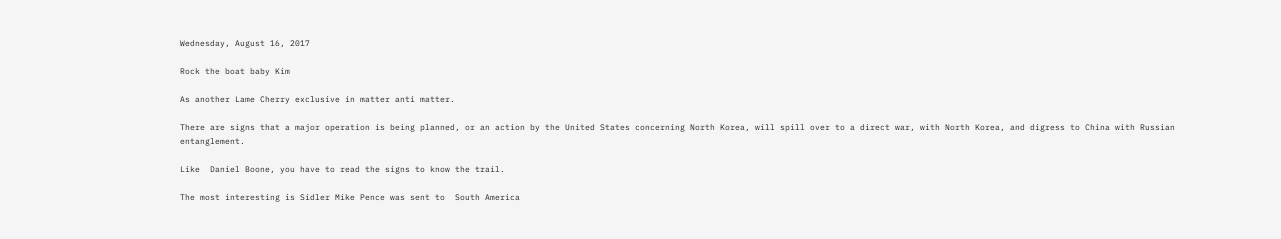Wednesday, August 16, 2017

Rock the boat baby Kim

As another Lame Cherry exclusive in matter anti matter.

There are signs that a major operation is being planned, or an action by the United States concerning North Korea, will spill over to a direct war, with North Korea, and digress to China with Russian  entanglement.

Like  Daniel Boone, you have to read the signs to know the trail.

The most interesting is Sidler Mike Pence was sent to  South America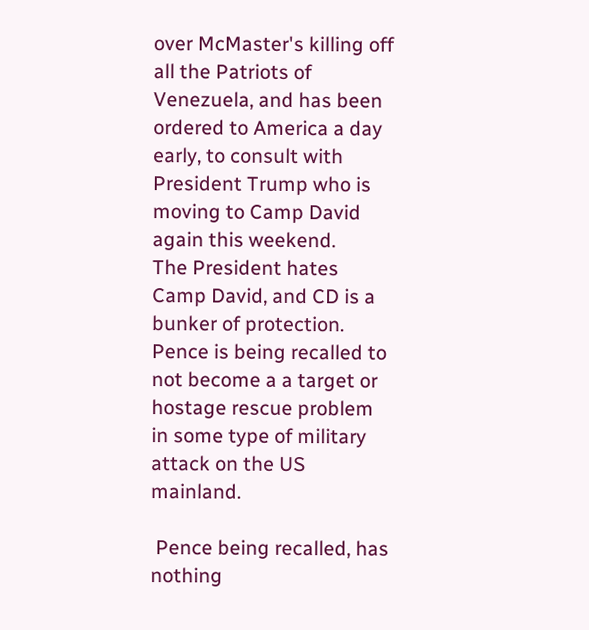over McMaster's killing off all the Patriots of Venezuela, and has been ordered to America a day early, to consult with President Trump who is moving to Camp David again this weekend.
The President hates Camp David, and CD is a bunker of protection. Pence is being recalled to not become a a target or hostage rescue problem in some type of military attack on the US mainland.

 Pence being recalled, has nothing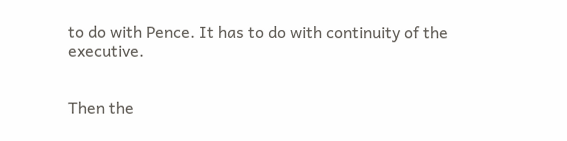to do with Pence. It has to do with continuity of the executive.


Then the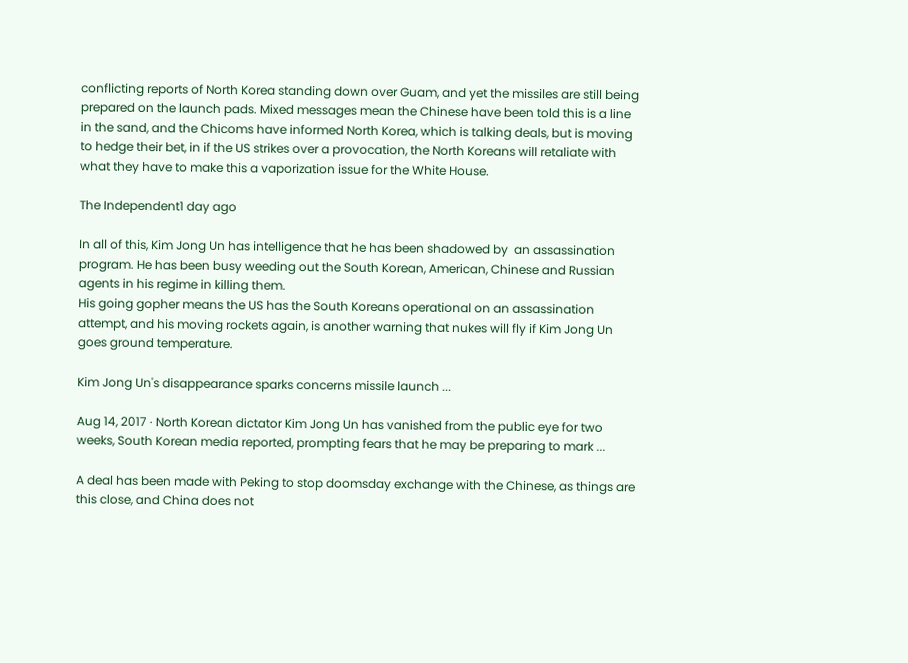conflicting reports of North Korea standing down over Guam, and yet the missiles are still being prepared on the launch pads. Mixed messages mean the Chinese have been told this is a line in the sand, and the Chicoms have informed North Korea, which is talking deals, but is moving to hedge their bet, in if the US strikes over a provocation, the North Koreans will retaliate with what they have to make this a vaporization issue for the White House.

The Independent1 day ago

In all of this, Kim Jong Un has intelligence that he has been shadowed by  an assassination program. He has been busy weeding out the South Korean, American, Chinese and Russian agents in his regime in killing them.
His going gopher means the US has the South Koreans operational on an assassination attempt, and his moving rockets again, is another warning that nukes will fly if Kim Jong Un goes ground temperature.

Kim Jong Un's disappearance sparks concerns missile launch ...

Aug 14, 2017 · North Korean dictator Kim Jong Un has vanished from the public eye for two weeks, South Korean media reported, prompting fears that he may be preparing to mark ...

A deal has been made with Peking to stop doomsday exchange with the Chinese, as things are this close, and China does not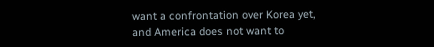want a confrontation over Korea yet, and America does not want to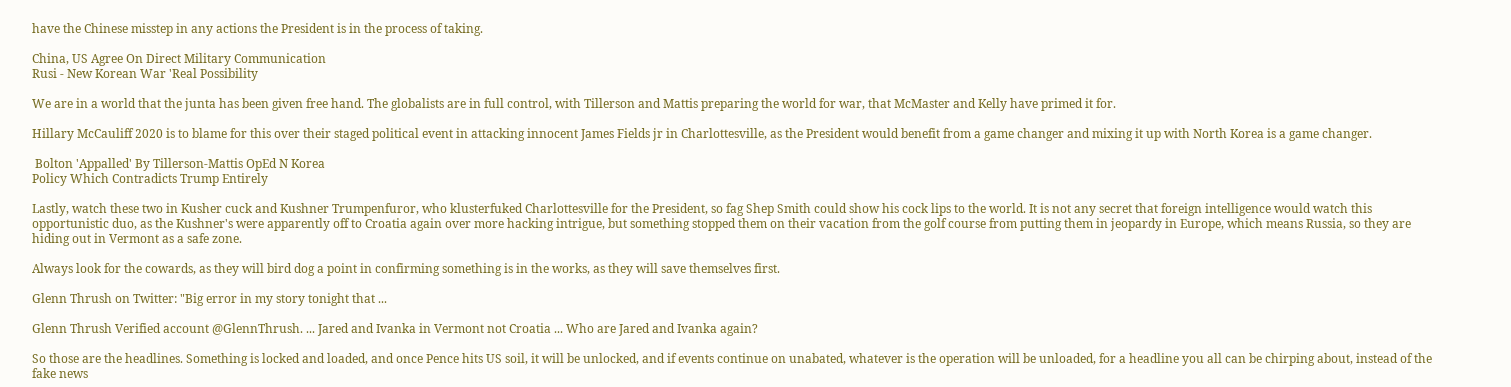have the Chinese misstep in any actions the President is in the process of taking.

China, US Agree On Direct Military Communication
Rusi - New Korean War 'Real Possibility

We are in a world that the junta has been given free hand. The globalists are in full control, with Tillerson and Mattis preparing the world for war, that McMaster and Kelly have primed it for.

Hillary McCauliff 2020 is to blame for this over their staged political event in attacking innocent James Fields jr in Charlottesville, as the President would benefit from a game changer and mixing it up with North Korea is a game changer.

 Bolton 'Appalled' By Tillerson-Mattis OpEd N Korea
Policy Which Contradicts Trump Entirely

Lastly, watch these two in Kusher cuck and Kushner Trumpenfuror, who klusterfuked Charlottesville for the President, so fag Shep Smith could show his cock lips to the world. It is not any secret that foreign intelligence would watch this opportunistic duo, as the Kushner's were apparently off to Croatia again over more hacking intrigue, but something stopped them on their vacation from the golf course from putting them in jeopardy in Europe, which means Russia, so they are hiding out in Vermont as a safe zone.

Always look for the cowards, as they will bird dog a point in confirming something is in the works, as they will save themselves first.

Glenn Thrush on Twitter: "Big error in my story tonight that ...

Glenn Thrush Verified account @GlennThrush. ... Jared and Ivanka in Vermont not Croatia ... Who are Jared and Ivanka again?

So those are the headlines. Something is locked and loaded, and once Pence hits US soil, it will be unlocked, and if events continue on unabated, whatever is the operation will be unloaded, for a headline you all can be chirping about, instead of the fake news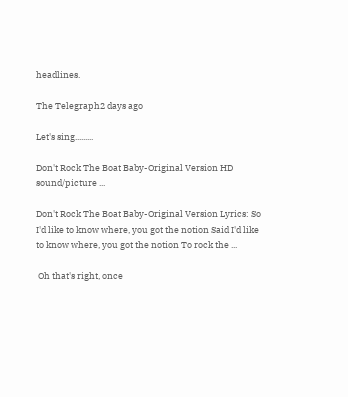headlines.

The Telegraph2 days ago

Let's sing.........

Don't Rock The Boat Baby-Original Version HD sound/picture ...

Don't Rock The Boat Baby-Original Version Lyrics: So I'd like to know where, you got the notion Said I'd like to know where, you got the notion To rock the ...

 Oh that's right, once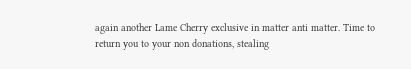again another Lame Cherry exclusive in matter anti matter. Time to return you to your non donations, stealing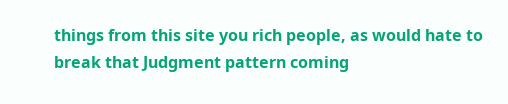things from this site you rich people, as would hate to break that Judgment pattern coming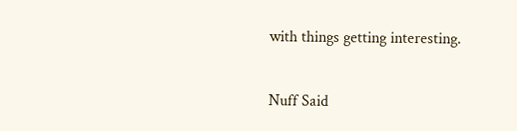with things getting interesting.

Nuff Said